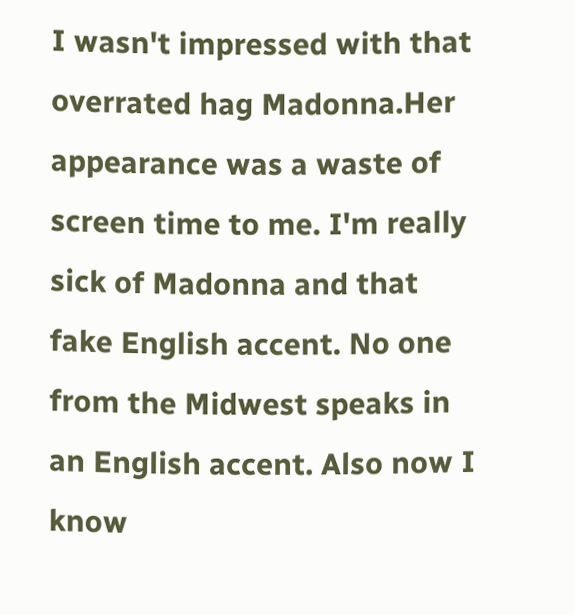I wasn't impressed with that overrated hag Madonna.Her appearance was a waste of screen time to me. I'm really sick of Madonna and that fake English accent. No one from the Midwest speaks in an English accent. Also now I know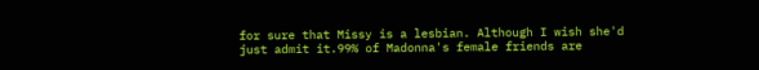for sure that Missy is a lesbian. Although I wish she'd just admit it.99% of Madonna's female friends are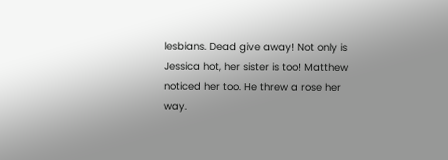lesbians. Dead give away! Not only is Jessica hot, her sister is too! Matthew noticed her too. He threw a rose her way.